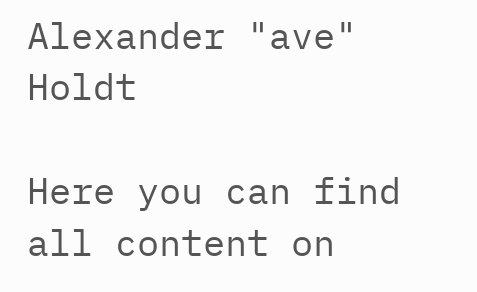Alexander "ave" Holdt

Here you can find all content on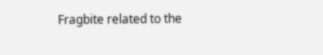Fragbite related to the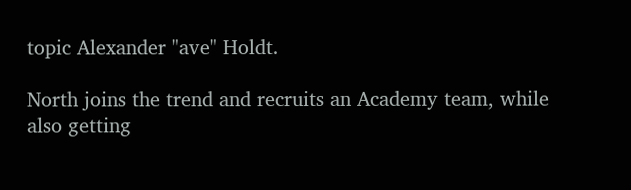topic Alexander "ave" Holdt.

North joins the trend and recruits an Academy team, while also getting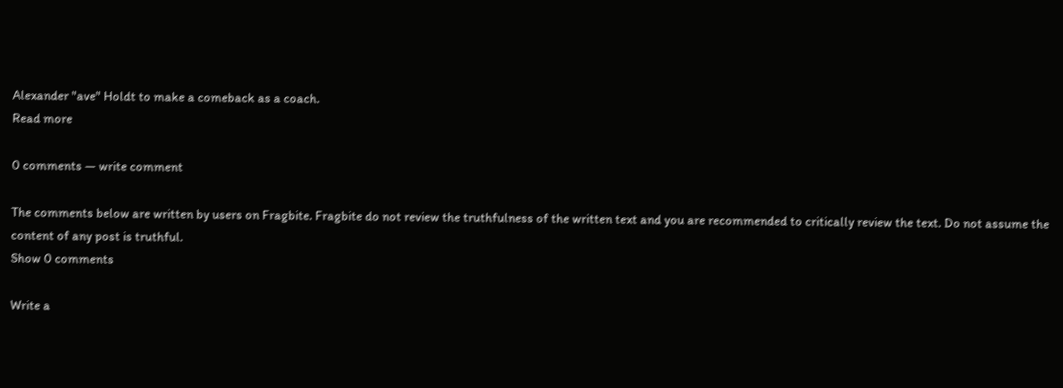Alexander "ave" Holdt to make a comeback as a coach.
Read more

0 comments — write comment

The comments below are written by users on Fragbite. Fragbite do not review the truthfulness of the written text and you are recommended to critically review the text. Do not assume the content of any post is truthful.
Show 0 comments

Write a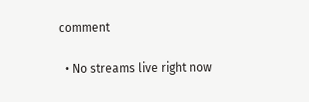comment

  • No streams live right now